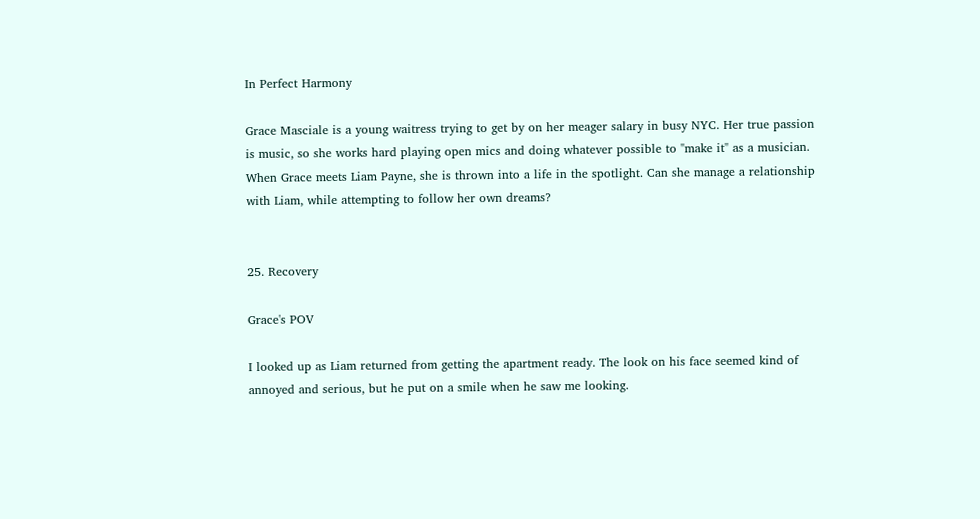In Perfect Harmony

Grace Masciale is a young waitress trying to get by on her meager salary in busy NYC. Her true passion is music, so she works hard playing open mics and doing whatever possible to "make it" as a musician. When Grace meets Liam Payne, she is thrown into a life in the spotlight. Can she manage a relationship with Liam, while attempting to follow her own dreams?


25. Recovery

Grace's POV

I looked up as Liam returned from getting the apartment ready. The look on his face seemed kind of annoyed and serious, but he put on a smile when he saw me looking.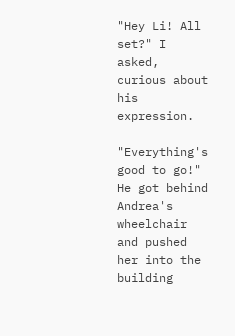"Hey Li! All set?" I asked, curious about his expression.

"Everything's good to go!" He got behind Andrea's wheelchair and pushed her into the building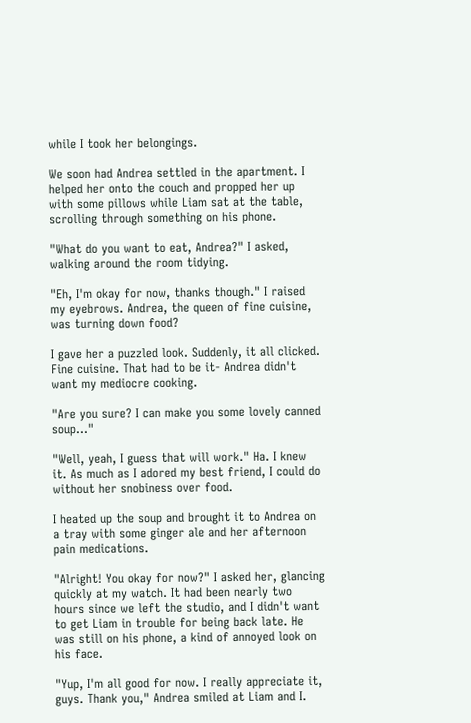while I took her belongings.

We soon had Andrea settled in the apartment. I helped her onto the couch and propped her up with some pillows while Liam sat at the table, scrolling through something on his phone.

"What do you want to eat, Andrea?" I asked, walking around the room tidying.

"Eh, I'm okay for now, thanks though." I raised my eyebrows. Andrea, the queen of fine cuisine, was turning down food?

I gave her a puzzled look. Suddenly, it all clicked. Fine cuisine. That had to be it- Andrea didn't want my mediocre cooking.

"Are you sure? I can make you some lovely canned soup..."

"Well, yeah, I guess that will work." Ha. I knew it. As much as I adored my best friend, I could do without her snobiness over food.

I heated up the soup and brought it to Andrea on a tray with some ginger ale and her afternoon pain medications.

"Alright! You okay for now?" I asked her, glancing quickly at my watch. It had been nearly two hours since we left the studio, and I didn't want to get Liam in trouble for being back late. He was still on his phone, a kind of annoyed look on his face.

"Yup, I'm all good for now. I really appreciate it, guys. Thank you," Andrea smiled at Liam and I.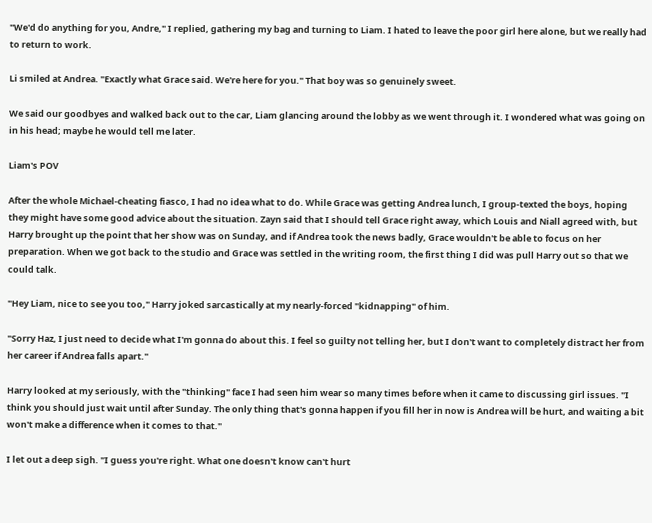"We'd do anything for you, Andre," I replied, gathering my bag and turning to Liam. I hated to leave the poor girl here alone, but we really had to return to work.

Li smiled at Andrea. "Exactly what Grace said. We're here for you." That boy was so genuinely sweet.

We said our goodbyes and walked back out to the car, Liam glancing around the lobby as we went through it. I wondered what was going on in his head; maybe he would tell me later.

Liam's POV

After the whole Michael-cheating fiasco, I had no idea what to do. While Grace was getting Andrea lunch, I group-texted the boys, hoping they might have some good advice about the situation. Zayn said that I should tell Grace right away, which Louis and Niall agreed with, but Harry brought up the point that her show was on Sunday, and if Andrea took the news badly, Grace wouldn't be able to focus on her preparation. When we got back to the studio and Grace was settled in the writing room, the first thing I did was pull Harry out so that we could talk.

"Hey Liam, nice to see you too," Harry joked sarcastically at my nearly-forced "kidnapping" of him.

"Sorry Haz, I just need to decide what I'm gonna do about this. I feel so guilty not telling her, but I don't want to completely distract her from her career if Andrea falls apart."

Harry looked at my seriously, with the "thinking" face I had seen him wear so many times before when it came to discussing girl issues. "I think you should just wait until after Sunday. The only thing that's gonna happen if you fill her in now is Andrea will be hurt, and waiting a bit won't make a difference when it comes to that."

I let out a deep sigh. "I guess you're right. What one doesn't know can't hurt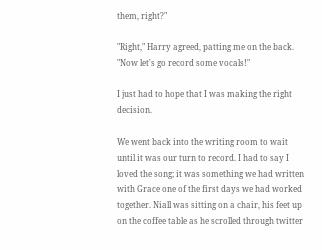them, right?"

"Right," Harry agreed, patting me on the back. "Now let's go record some vocals!"

I just had to hope that I was making the right decision.

We went back into the writing room to wait until it was our turn to record. I had to say I loved the song; it was something we had written with Grace one of the first days we had worked together. Niall was sitting on a chair, his feet up on the coffee table as he scrolled through twitter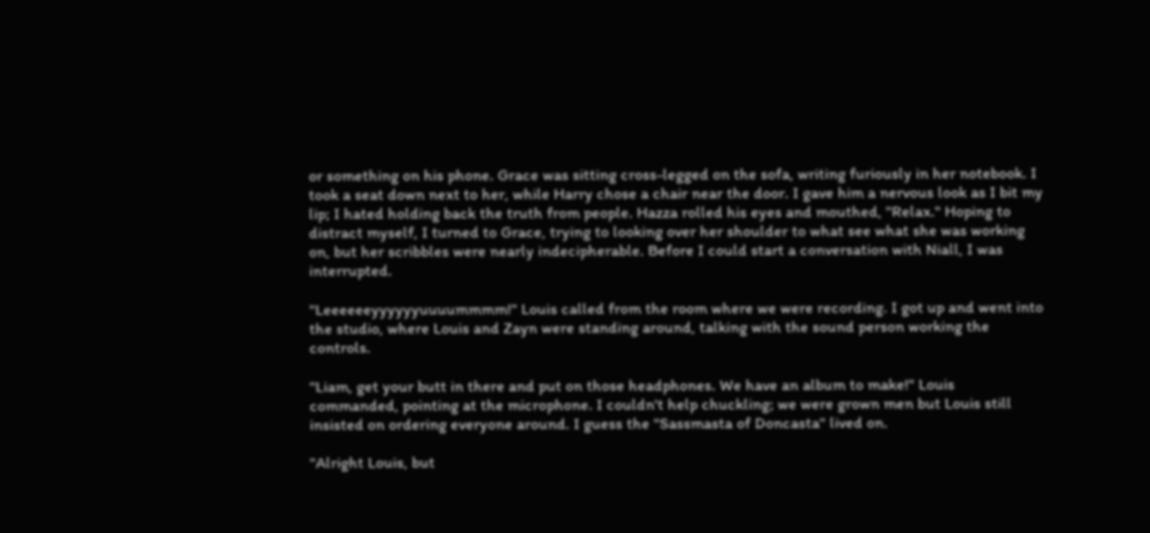or something on his phone. Grace was sitting cross-legged on the sofa, writing furiously in her notebook. I took a seat down next to her, while Harry chose a chair near the door. I gave him a nervous look as I bit my lip; I hated holding back the truth from people. Hazza rolled his eyes and mouthed, "Relax." Hoping to distract myself, I turned to Grace, trying to looking over her shoulder to what see what she was working on, but her scribbles were nearly indecipherable. Before I could start a conversation with Niall, I was interrupted.

"Leeeeeeyyyyyyuuuummmm!" Louis called from the room where we were recording. I got up and went into the studio, where Louis and Zayn were standing around, talking with the sound person working the controls.

"Liam, get your butt in there and put on those headphones. We have an album to make!" Louis commanded, pointing at the microphone. I couldn't help chuckling; we were grown men but Louis still insisted on ordering everyone around. I guess the "Sassmasta of Doncasta" lived on.

"Alright Louis, but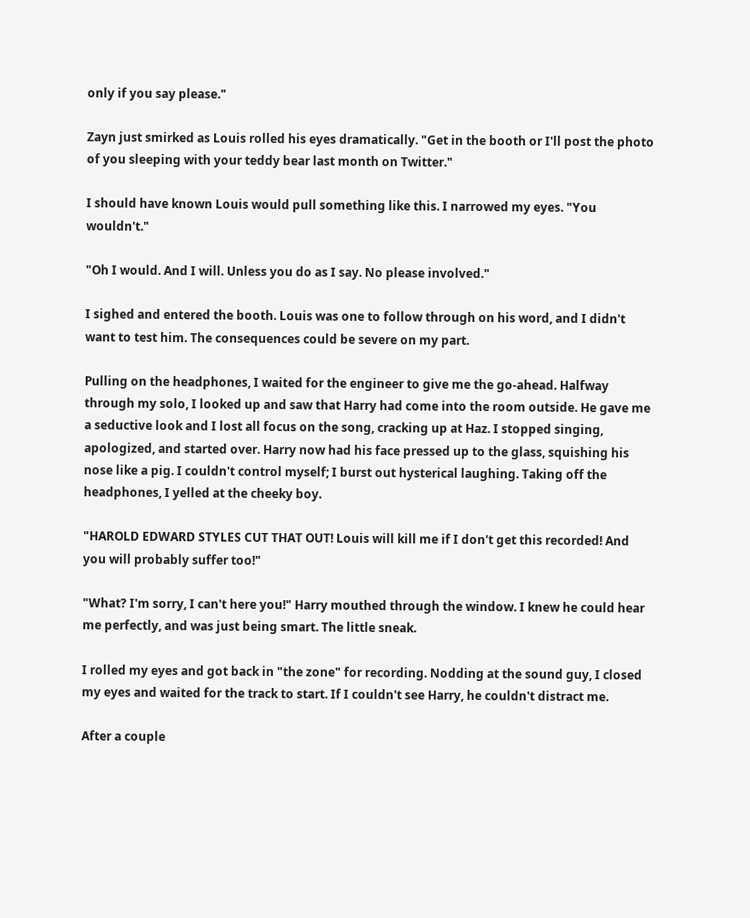only if you say please."

Zayn just smirked as Louis rolled his eyes dramatically. "Get in the booth or I'll post the photo of you sleeping with your teddy bear last month on Twitter."

I should have known Louis would pull something like this. I narrowed my eyes. "You wouldn't."

"Oh I would. And I will. Unless you do as I say. No please involved."

I sighed and entered the booth. Louis was one to follow through on his word, and I didn't want to test him. The consequences could be severe on my part.

Pulling on the headphones, I waited for the engineer to give me the go-ahead. Halfway through my solo, I looked up and saw that Harry had come into the room outside. He gave me a seductive look and I lost all focus on the song, cracking up at Haz. I stopped singing, apologized, and started over. Harry now had his face pressed up to the glass, squishing his nose like a pig. I couldn't control myself; I burst out hysterical laughing. Taking off the headphones, I yelled at the cheeky boy.

"HAROLD EDWARD STYLES CUT THAT OUT! Louis will kill me if I don't get this recorded! And you will probably suffer too!"

"What? I'm sorry, I can't here you!" Harry mouthed through the window. I knew he could hear me perfectly, and was just being smart. The little sneak.

I rolled my eyes and got back in "the zone" for recording. Nodding at the sound guy, I closed my eyes and waited for the track to start. If I couldn't see Harry, he couldn't distract me.

After a couple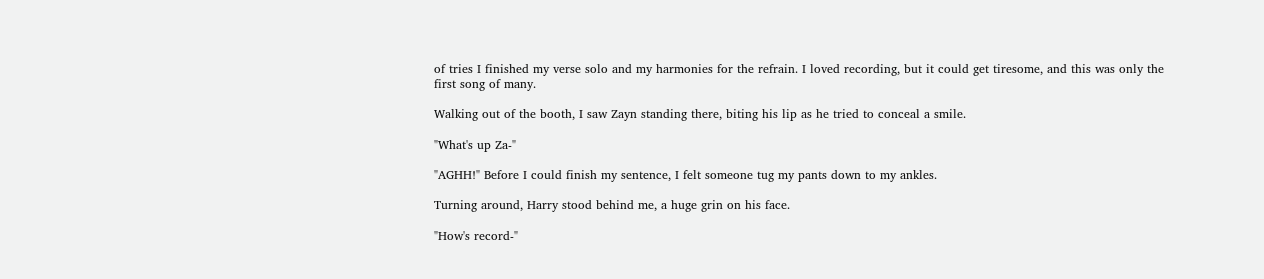of tries I finished my verse solo and my harmonies for the refrain. I loved recording, but it could get tiresome, and this was only the first song of many.

Walking out of the booth, I saw Zayn standing there, biting his lip as he tried to conceal a smile.

"What's up Za-"

"AGHH!" Before I could finish my sentence, I felt someone tug my pants down to my ankles.

Turning around, Harry stood behind me, a huge grin on his face.

"How's record-"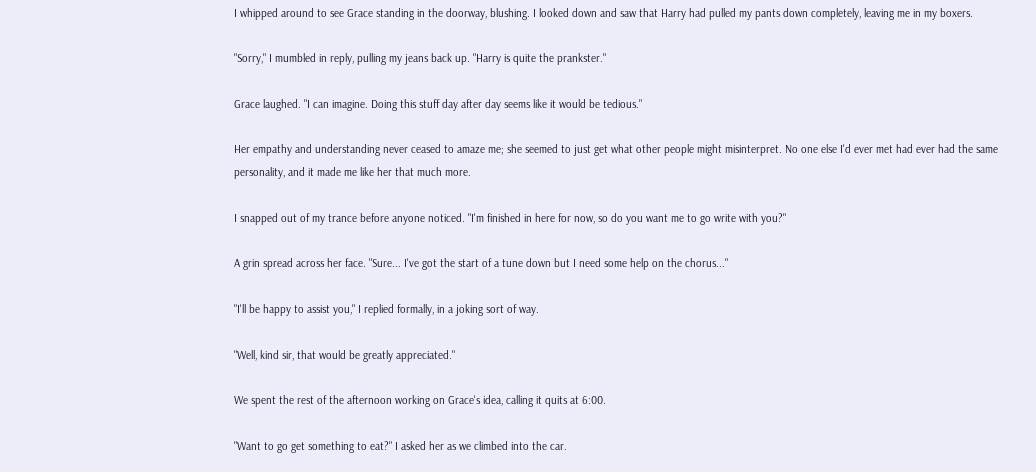I whipped around to see Grace standing in the doorway, blushing. I looked down and saw that Harry had pulled my pants down completely, leaving me in my boxers.

"Sorry," I mumbled in reply, pulling my jeans back up. "Harry is quite the prankster."

Grace laughed. "I can imagine. Doing this stuff day after day seems like it would be tedious."

Her empathy and understanding never ceased to amaze me; she seemed to just get what other people might misinterpret. No one else I'd ever met had ever had the same personality, and it made me like her that much more.

I snapped out of my trance before anyone noticed. "I'm finished in here for now, so do you want me to go write with you?"

A grin spread across her face. "Sure... I've got the start of a tune down but I need some help on the chorus..."

"I'll be happy to assist you," I replied formally, in a joking sort of way.

"Well, kind sir, that would be greatly appreciated."

We spent the rest of the afternoon working on Grace's idea, calling it quits at 6:00.

"Want to go get something to eat?" I asked her as we climbed into the car.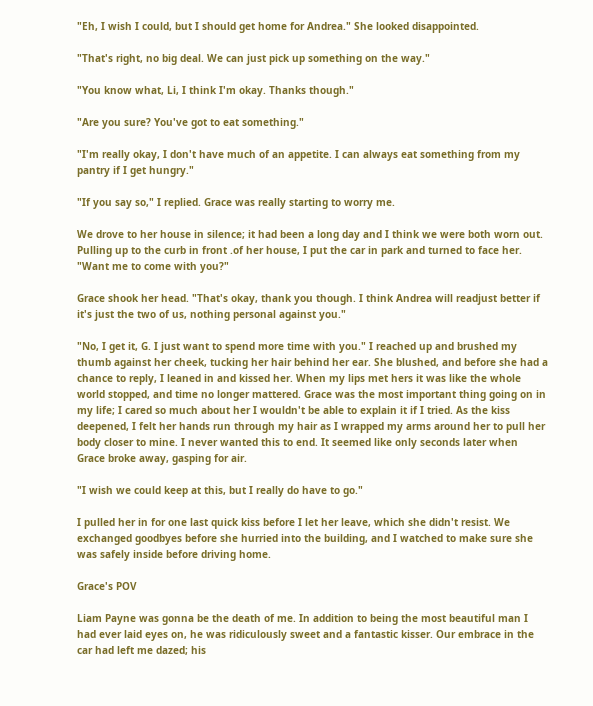"Eh, I wish I could, but I should get home for Andrea." She looked disappointed.

"That's right, no big deal. We can just pick up something on the way."

"You know what, Li, I think I'm okay. Thanks though."

"Are you sure? You've got to eat something."

"I'm really okay, I don't have much of an appetite. I can always eat something from my pantry if I get hungry."

"If you say so," I replied. Grace was really starting to worry me.

We drove to her house in silence; it had been a long day and I think we were both worn out. Pulling up to the curb in front .of her house, I put the car in park and turned to face her. "Want me to come with you?"

Grace shook her head. "That's okay, thank you though. I think Andrea will readjust better if it's just the two of us, nothing personal against you."

"No, I get it, G. I just want to spend more time with you." I reached up and brushed my thumb against her cheek, tucking her hair behind her ear. She blushed, and before she had a chance to reply, I leaned in and kissed her. When my lips met hers it was like the whole world stopped, and time no longer mattered. Grace was the most important thing going on in my life; I cared so much about her I wouldn't be able to explain it if I tried. As the kiss deepened, I felt her hands run through my hair as I wrapped my arms around her to pull her body closer to mine. I never wanted this to end. It seemed like only seconds later when Grace broke away, gasping for air.

"I wish we could keep at this, but I really do have to go."

I pulled her in for one last quick kiss before I let her leave, which she didn't resist. We exchanged goodbyes before she hurried into the building, and I watched to make sure she was safely inside before driving home.

Grace's POV

Liam Payne was gonna be the death of me. In addition to being the most beautiful man I had ever laid eyes on, he was ridiculously sweet and a fantastic kisser. Our embrace in the car had left me dazed; his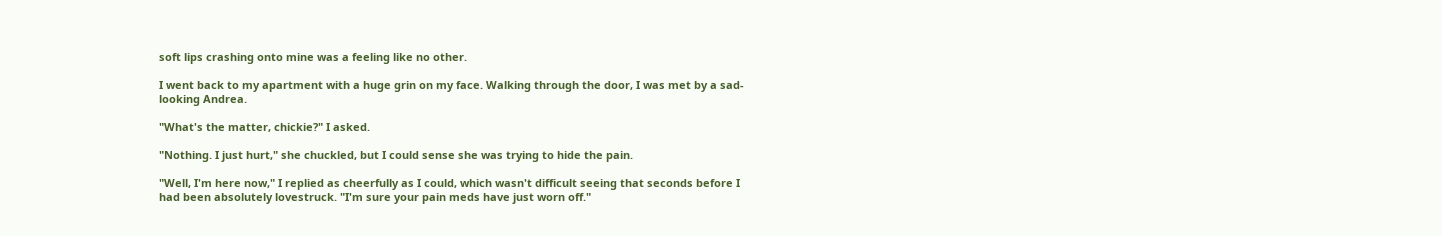soft lips crashing onto mine was a feeling like no other.

I went back to my apartment with a huge grin on my face. Walking through the door, I was met by a sad-looking Andrea.

"What's the matter, chickie?" I asked.

"Nothing. I just hurt," she chuckled, but I could sense she was trying to hide the pain.

"Well, I'm here now," I replied as cheerfully as I could, which wasn't difficult seeing that seconds before I had been absolutely lovestruck. "I'm sure your pain meds have just worn off."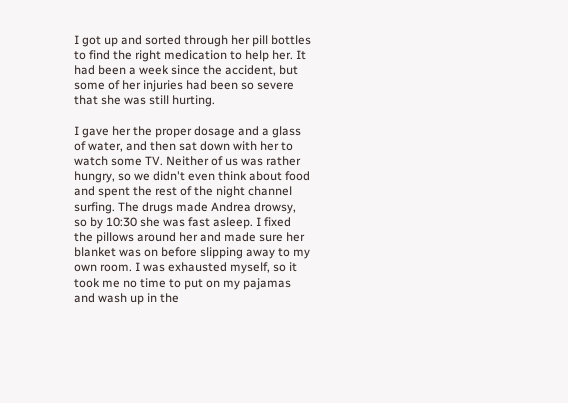I got up and sorted through her pill bottles to find the right medication to help her. It had been a week since the accident, but some of her injuries had been so severe that she was still hurting.

I gave her the proper dosage and a glass of water, and then sat down with her to watch some TV. Neither of us was rather hungry, so we didn't even think about food and spent the rest of the night channel surfing. The drugs made Andrea drowsy, so by 10:30 she was fast asleep. I fixed the pillows around her and made sure her blanket was on before slipping away to my own room. I was exhausted myself, so it took me no time to put on my pajamas and wash up in the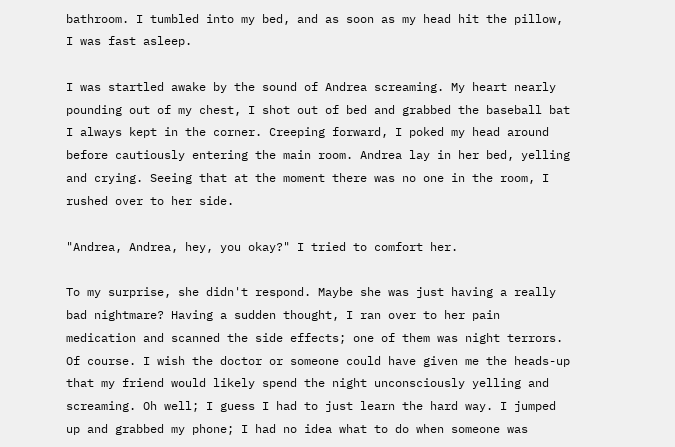bathroom. I tumbled into my bed, and as soon as my head hit the pillow, I was fast asleep.

I was startled awake by the sound of Andrea screaming. My heart nearly pounding out of my chest, I shot out of bed and grabbed the baseball bat I always kept in the corner. Creeping forward, I poked my head around before cautiously entering the main room. Andrea lay in her bed, yelling and crying. Seeing that at the moment there was no one in the room, I rushed over to her side.

"Andrea, Andrea, hey, you okay?" I tried to comfort her.

To my surprise, she didn't respond. Maybe she was just having a really bad nightmare? Having a sudden thought, I ran over to her pain medication and scanned the side effects; one of them was night terrors. Of course. I wish the doctor or someone could have given me the heads-up that my friend would likely spend the night unconsciously yelling and screaming. Oh well; I guess I had to just learn the hard way. I jumped up and grabbed my phone; I had no idea what to do when someone was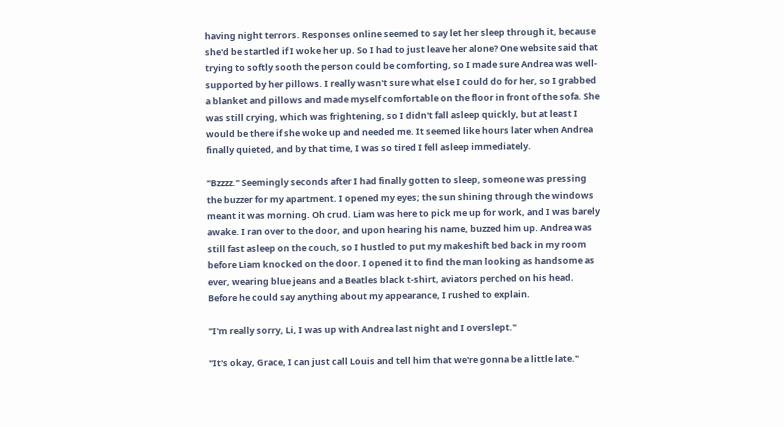having night terrors. Responses online seemed to say let her sleep through it, because she'd be startled if I woke her up. So I had to just leave her alone? One website said that trying to softly sooth the person could be comforting, so I made sure Andrea was well-supported by her pillows. I really wasn't sure what else I could do for her, so I grabbed a blanket and pillows and made myself comfortable on the floor in front of the sofa. She was still crying, which was frightening, so I didn't fall asleep quickly, but at least I would be there if she woke up and needed me. It seemed like hours later when Andrea finally quieted, and by that time, I was so tired I fell asleep immediately.

"Bzzzz." Seemingly seconds after I had finally gotten to sleep, someone was pressing the buzzer for my apartment. I opened my eyes; the sun shining through the windows meant it was morning. Oh crud. Liam was here to pick me up for work, and I was barely awake. I ran over to the door, and upon hearing his name, buzzed him up. Andrea was still fast asleep on the couch, so I hustled to put my makeshift bed back in my room before Liam knocked on the door. I opened it to find the man looking as handsome as ever, wearing blue jeans and a Beatles black t-shirt, aviators perched on his head. Before he could say anything about my appearance, I rushed to explain.

"I'm really sorry, Li, I was up with Andrea last night and I overslept."

"It's okay, Grace, I can just call Louis and tell him that we're gonna be a little late."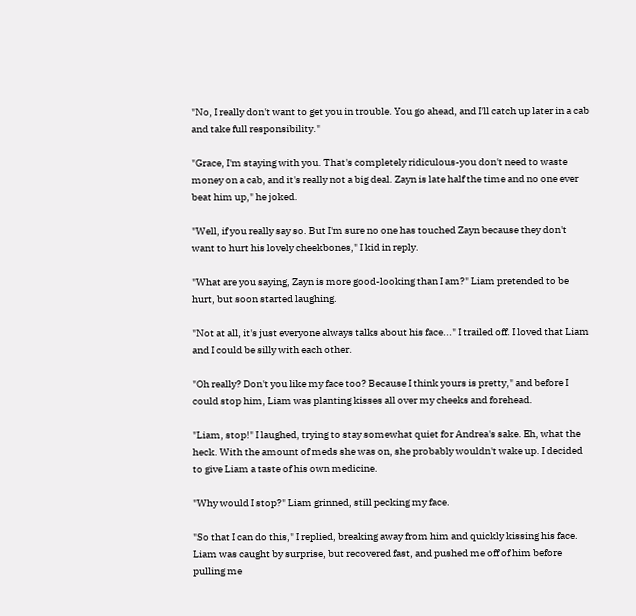"No, I really don't want to get you in trouble. You go ahead, and I'll catch up later in a cab and take full responsibility."

"Grace, I'm staying with you. That's completely ridiculous-you don't need to waste money on a cab, and it's really not a big deal. Zayn is late half the time and no one ever beat him up," he joked.

"Well, if you really say so. But I'm sure no one has touched Zayn because they don't want to hurt his lovely cheekbones," I kid in reply.

"What are you saying, Zayn is more good-looking than I am?" Liam pretended to be hurt, but soon started laughing.

"Not at all, it's just everyone always talks about his face..." I trailed off. I loved that Liam and I could be silly with each other.

"Oh really? Don't you like my face too? Because I think yours is pretty," and before I could stop him, Liam was planting kisses all over my cheeks and forehead.

"Liam, stop!" I laughed, trying to stay somewhat quiet for Andrea's sake. Eh, what the heck. With the amount of meds she was on, she probably wouldn't wake up. I decided to give Liam a taste of his own medicine.

"Why would I stop?" Liam grinned, still pecking my face.

"So that I can do this," I replied, breaking away from him and quickly kissing his face. Liam was caught by surprise, but recovered fast, and pushed me off of him before pulling me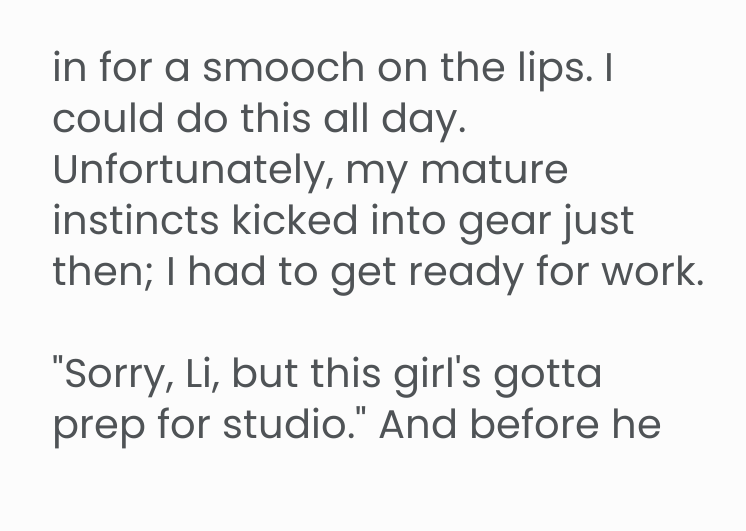in for a smooch on the lips. I could do this all day. Unfortunately, my mature instincts kicked into gear just then; I had to get ready for work.

"Sorry, Li, but this girl's gotta prep for studio." And before he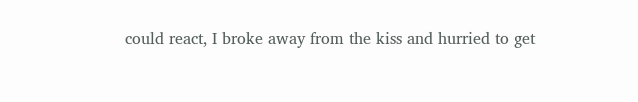could react, I broke away from the kiss and hurried to get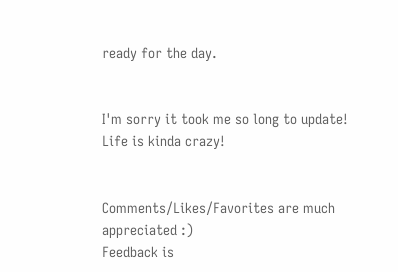ready for the day.


I'm sorry it took me so long to update! Life is kinda crazy!


Comments/Likes/Favorites are much appreciated :)
Feedback is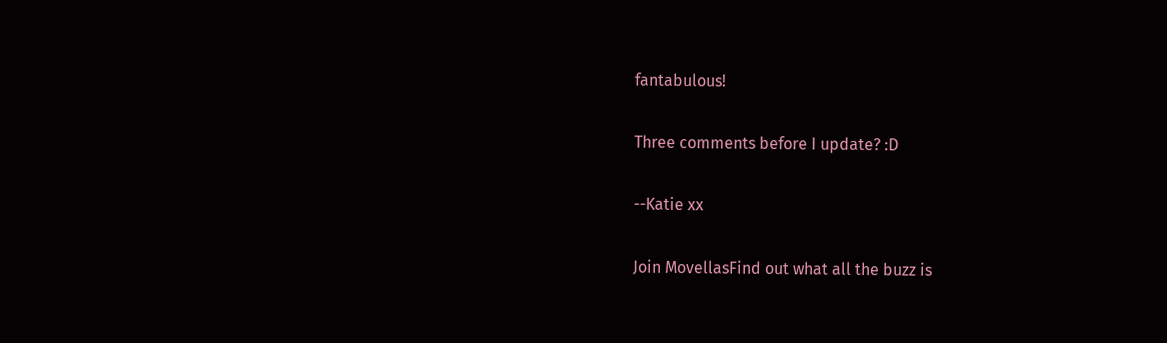fantabulous!

Three comments before I update? :D

--Katie xx

Join MovellasFind out what all the buzz is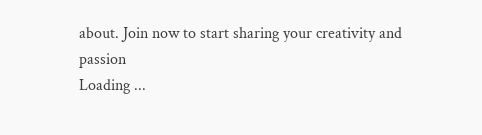about. Join now to start sharing your creativity and passion
Loading ...